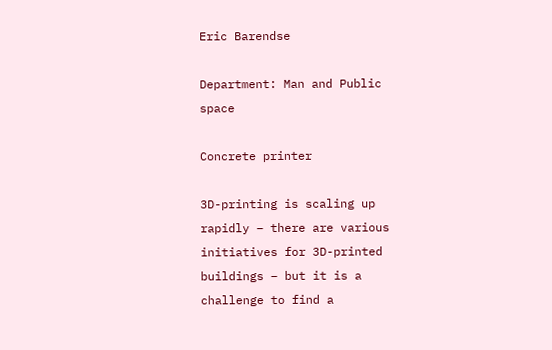Eric Barendse

Department: Man and Public space

Concrete printer

3D-printing is scaling up rapidly – there are various initiatives for 3D-printed buildings – but it is a challenge to find a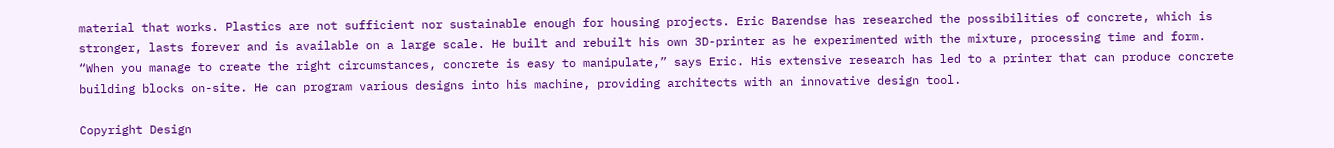material that works. Plastics are not sufficient nor sustainable enough for housing projects. Eric Barendse has researched the possibilities of concrete, which is stronger, lasts forever and is available on a large scale. He built and rebuilt his own 3D-printer as he experimented with the mixture, processing time and form. “When you manage to create the right circumstances, concrete is easy to manipulate,” says Eric. His extensive research has led to a printer that can produce concrete building blocks on-site. He can program various designs into his machine, providing architects with an innovative design tool.

Copyright Design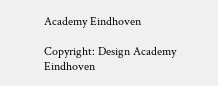Academy Eindhoven

Copyright: Design Academy Eindhoven